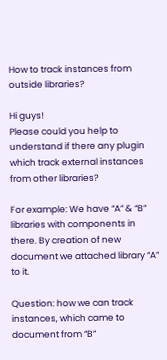How to track instances from outside libraries?

Hi guys!
Please could you help to understand if there any plugin which track external instances from other libraries?

For example: We have “A” & “B” libraries with components in there. By creation of new document we attached library “A” to it.

Question: how we can track instances, which came to document from “B”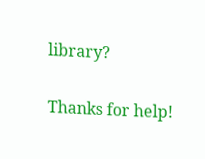library?

Thanks for help!